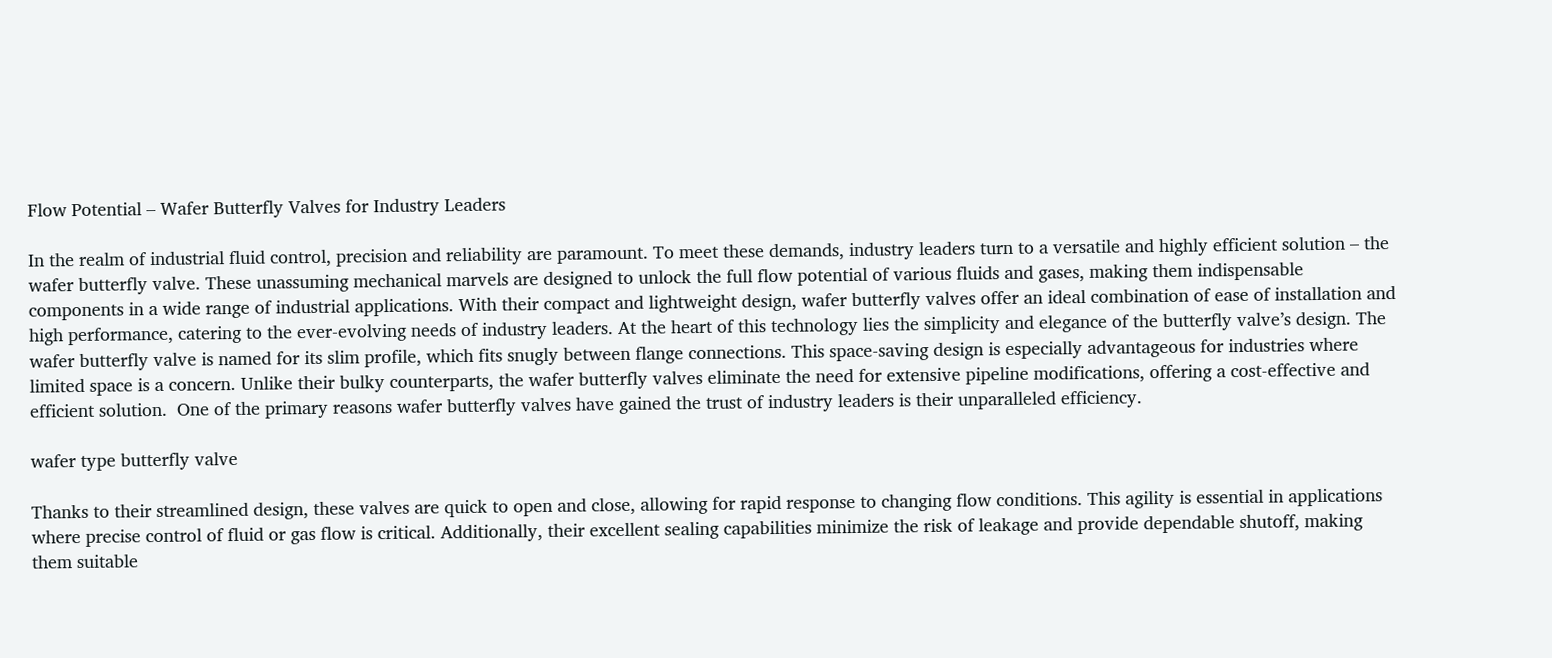Flow Potential – Wafer Butterfly Valves for Industry Leaders

In the realm of industrial fluid control, precision and reliability are paramount. To meet these demands, industry leaders turn to a versatile and highly efficient solution – the wafer butterfly valve. These unassuming mechanical marvels are designed to unlock the full flow potential of various fluids and gases, making them indispensable components in a wide range of industrial applications. With their compact and lightweight design, wafer butterfly valves offer an ideal combination of ease of installation and high performance, catering to the ever-evolving needs of industry leaders. At the heart of this technology lies the simplicity and elegance of the butterfly valve’s design. The wafer butterfly valve is named for its slim profile, which fits snugly between flange connections. This space-saving design is especially advantageous for industries where limited space is a concern. Unlike their bulky counterparts, the wafer butterfly valves eliminate the need for extensive pipeline modifications, offering a cost-effective and efficient solution.  One of the primary reasons wafer butterfly valves have gained the trust of industry leaders is their unparalleled efficiency.

wafer type butterfly valve

Thanks to their streamlined design, these valves are quick to open and close, allowing for rapid response to changing flow conditions. This agility is essential in applications where precise control of fluid or gas flow is critical. Additionally, their excellent sealing capabilities minimize the risk of leakage and provide dependable shutoff, making them suitable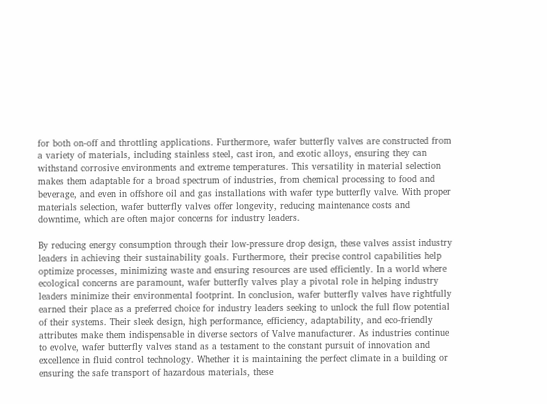for both on-off and throttling applications. Furthermore, wafer butterfly valves are constructed from a variety of materials, including stainless steel, cast iron, and exotic alloys, ensuring they can withstand corrosive environments and extreme temperatures. This versatility in material selection makes them adaptable for a broad spectrum of industries, from chemical processing to food and beverage, and even in offshore oil and gas installations with wafer type butterfly valve. With proper materials selection, wafer butterfly valves offer longevity, reducing maintenance costs and downtime, which are often major concerns for industry leaders.

By reducing energy consumption through their low-pressure drop design, these valves assist industry leaders in achieving their sustainability goals. Furthermore, their precise control capabilities help optimize processes, minimizing waste and ensuring resources are used efficiently. In a world where ecological concerns are paramount, wafer butterfly valves play a pivotal role in helping industry leaders minimize their environmental footprint. In conclusion, wafer butterfly valves have rightfully earned their place as a preferred choice for industry leaders seeking to unlock the full flow potential of their systems. Their sleek design, high performance, efficiency, adaptability, and eco-friendly attributes make them indispensable in diverse sectors of Valve manufacturer. As industries continue to evolve, wafer butterfly valves stand as a testament to the constant pursuit of innovation and excellence in fluid control technology. Whether it is maintaining the perfect climate in a building or ensuring the safe transport of hazardous materials, these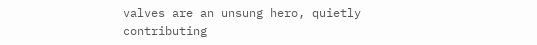valves are an unsung hero, quietly contributing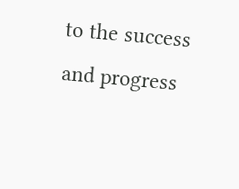to the success and progress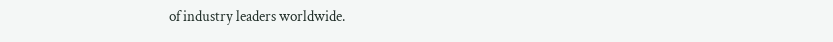of industry leaders worldwide.